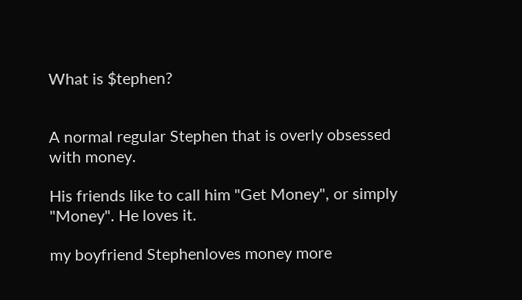What is $tephen?


A normal regular Stephen that is overly obsessed with money.

His friends like to call him "Get Money", or simply "Money". He loves it.

my boyfriend Stephenloves money more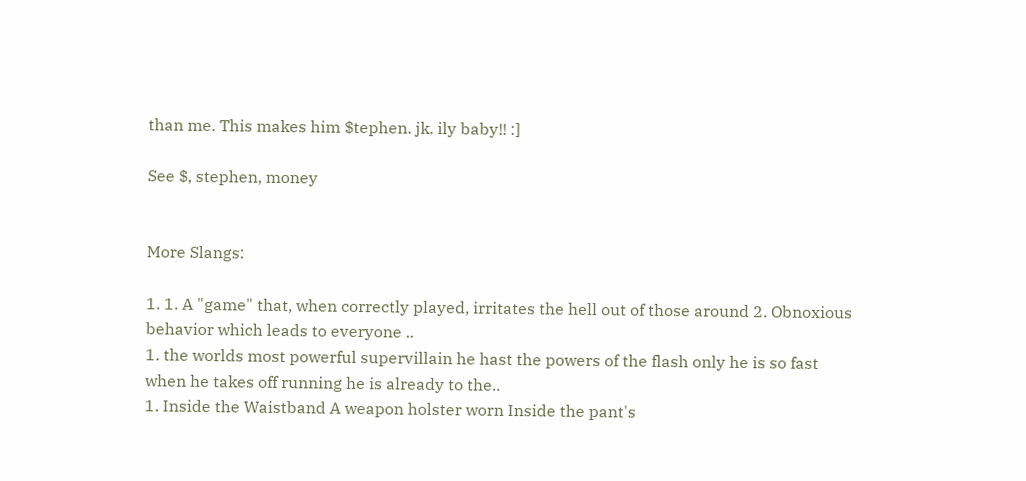than me. This makes him $tephen. jk. ily baby!! :]

See $, stephen, money


More Slangs:

1. 1. A "game" that, when correctly played, irritates the hell out of those around 2. Obnoxious behavior which leads to everyone ..
1. the worlds most powerful supervillain he hast the powers of the flash only he is so fast when he takes off running he is already to the..
1. Inside the Waistband A weapon holster worn Inside the pant's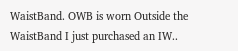WaistBand. OWB is worn Outside the WaistBand I just purchased an IW..